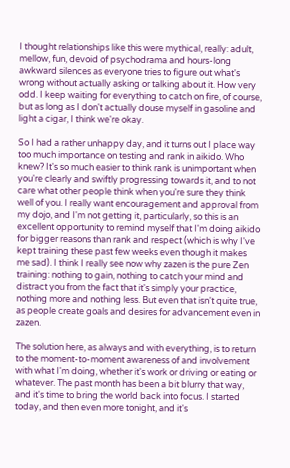I thought relationships like this were mythical, really: adult, mellow, fun, devoid of psychodrama and hours-long awkward silences as everyone tries to figure out what's wrong without actually asking or talking about it. How very odd. I keep waiting for everything to catch on fire, of course, but as long as I don't actually douse myself in gasoline and light a cigar, I think we're okay.

So I had a rather unhappy day, and it turns out I place way too much importance on testing and rank in aikido. Who knew? It's so much easier to think rank is unimportant when you're clearly and swiftly progressing towards it, and to not care what other people think when you're sure they think well of you. I really want encouragement and approval from my dojo, and I'm not getting it, particularly, so this is an excellent opportunity to remind myself that I'm doing aikido for bigger reasons than rank and respect (which is why I've kept training these past few weeks even though it makes me sad). I think I really see now why zazen is the pure Zen training: nothing to gain, nothing to catch your mind and distract you from the fact that it's simply your practice, nothing more and nothing less. But even that isn't quite true, as people create goals and desires for advancement even in zazen.

The solution here, as always and with everything, is to return to the moment-to-moment awareness of and involvement with what I'm doing, whether it's work or driving or eating or whatever. The past month has been a bit blurry that way, and it's time to bring the world back into focus. I started today, and then even more tonight, and it's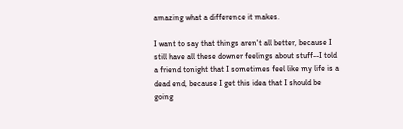amazing what a difference it makes.

I want to say that things aren't all better, because I still have all these downer feelings about stuff--I told a friend tonight that I sometimes feel like my life is a dead end, because I get this idea that I should be going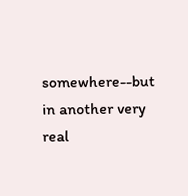somewhere--but in another very real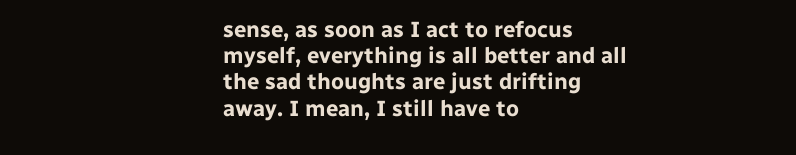sense, as soon as I act to refocus myself, everything is all better and all the sad thoughts are just drifting away. I mean, I still have to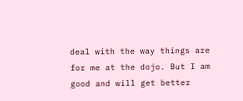deal with the way things are for me at the dojo. But I am good and will get better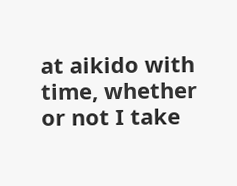at aikido with time, whether or not I take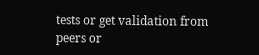tests or get validation from peers or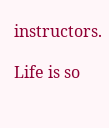instructors.

Life is so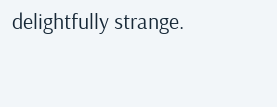delightfully strange.